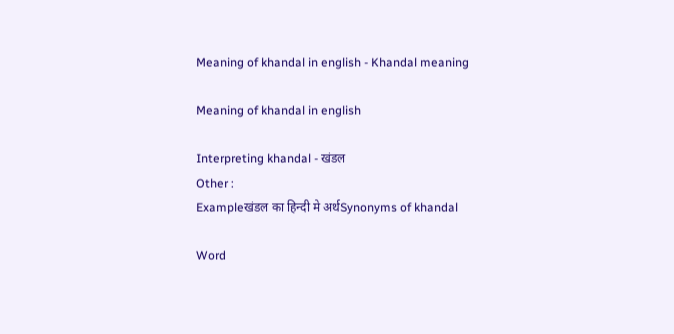Meaning of khandal in english - Khandal meaning

Meaning of khandal in english

Interpreting khandal - खंडल
Other :
Exampleखंडल का हिन्दी मे अर्थSynonyms of khandal

Word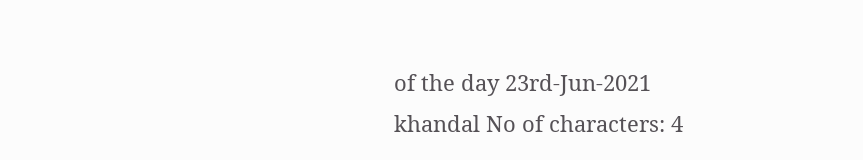of the day 23rd-Jun-2021
khandal No of characters: 4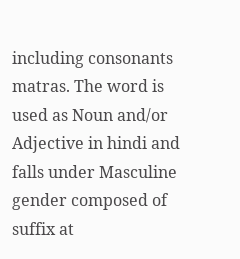including consonants matras. The word is used as Noun and/or Adjective in hindi and falls under Masculine gender composed of suffix at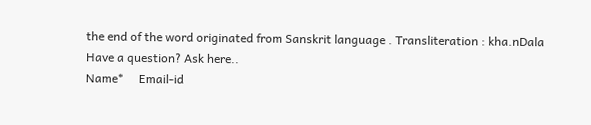the end of the word originated from Sanskrit language . Transliteration : kha.nDala
Have a question? Ask here..
Name*     Email-id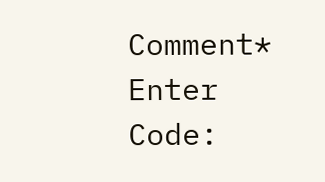Comment* Enter Code: